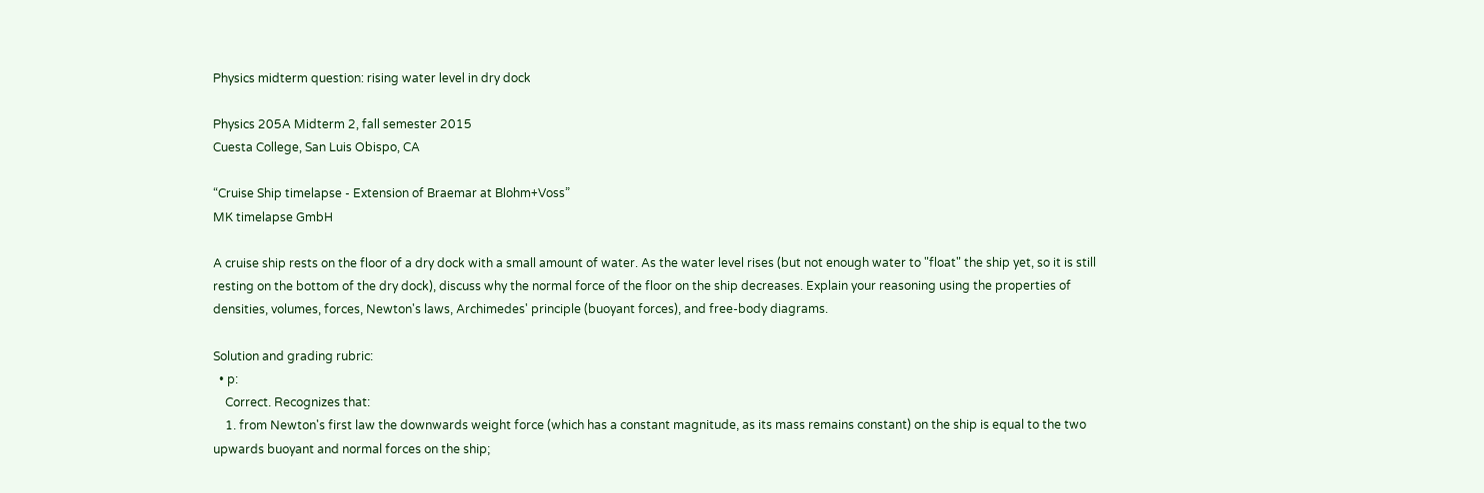Physics midterm question: rising water level in dry dock

Physics 205A Midterm 2, fall semester 2015
Cuesta College, San Luis Obispo, CA

“Cruise Ship timelapse - Extension of Braemar at Blohm+Voss”
MK timelapse GmbH

A cruise ship rests on the floor of a dry dock with a small amount of water. As the water level rises (but not enough water to "float" the ship yet, so it is still resting on the bottom of the dry dock), discuss why the normal force of the floor on the ship decreases. Explain your reasoning using the properties of densities, volumes, forces, Newton's laws, Archimedes' principle (buoyant forces), and free-body diagrams.

Solution and grading rubric:
  • p:
    Correct. Recognizes that:
    1. from Newton's first law the downwards weight force (which has a constant magnitude, as its mass remains constant) on the ship is equal to the two upwards buoyant and normal forces on the ship;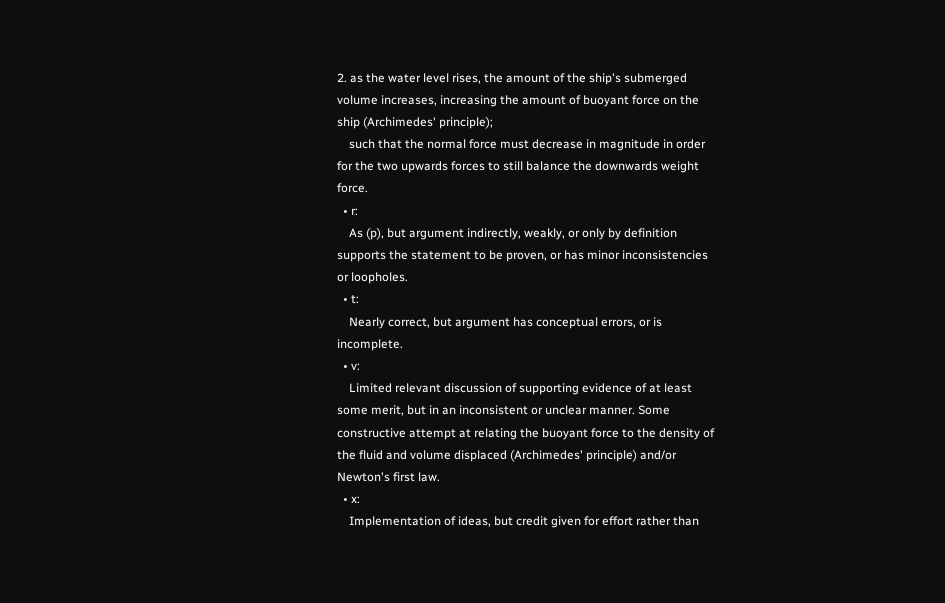2. as the water level rises, the amount of the ship's submerged volume increases, increasing the amount of buoyant force on the ship (Archimedes' principle);
    such that the normal force must decrease in magnitude in order for the two upwards forces to still balance the downwards weight force.
  • r:
    As (p), but argument indirectly, weakly, or only by definition supports the statement to be proven, or has minor inconsistencies or loopholes.
  • t:
    Nearly correct, but argument has conceptual errors, or is incomplete.
  • v:
    Limited relevant discussion of supporting evidence of at least some merit, but in an inconsistent or unclear manner. Some constructive attempt at relating the buoyant force to the density of the fluid and volume displaced (Archimedes' principle) and/or Newton's first law.
  • x:
    Implementation of ideas, but credit given for effort rather than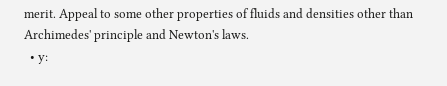merit. Appeal to some other properties of fluids and densities other than Archimedes' principle and Newton's laws.
  • y: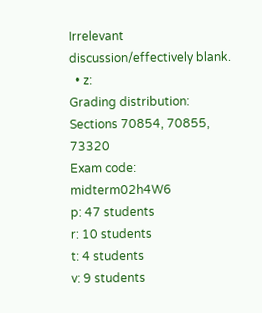Irrelevant discussion/effectively blank.
  • z:
Grading distribution:
Sections 70854, 70855, 73320
Exam code: midterm02h4W6
p: 47 students
r: 10 students
t: 4 students
v: 9 students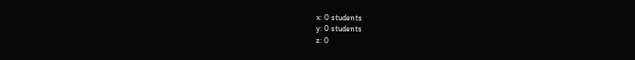x: 0 students
y: 0 students
z: 0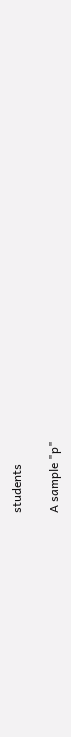students

A sample "p"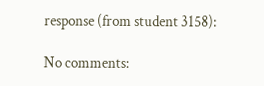response (from student 3158):

No comments: